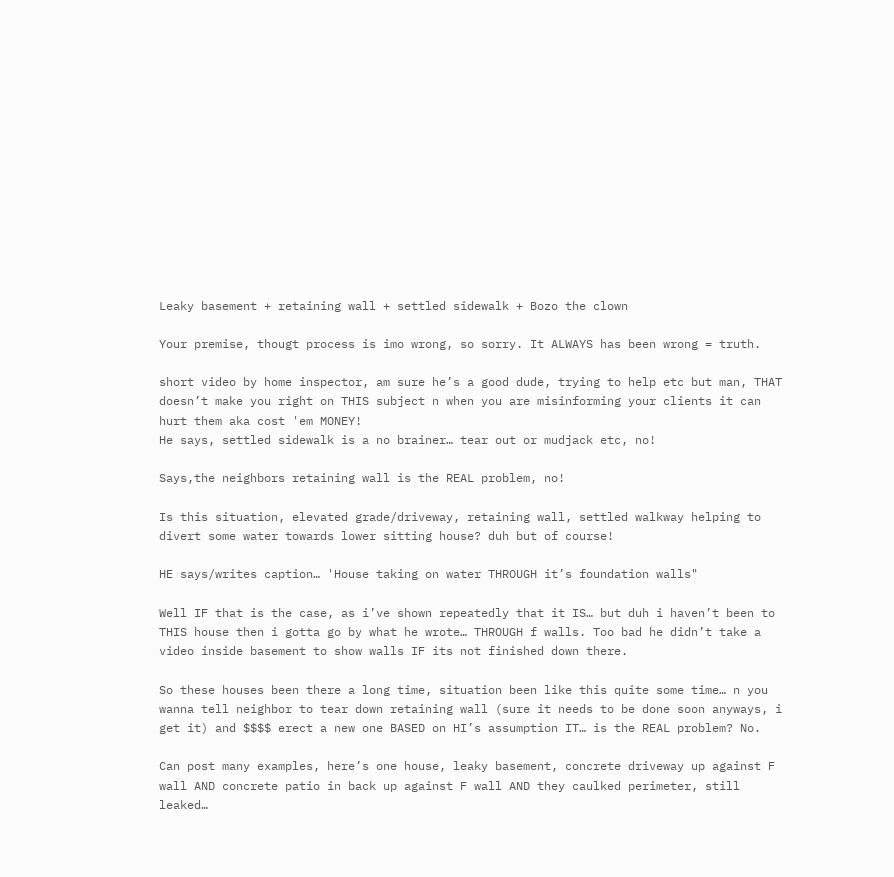Leaky basement + retaining wall + settled sidewalk + Bozo the clown

Your premise, thougt process is imo wrong, so sorry. It ALWAYS has been wrong = truth.

short video by home inspector, am sure he’s a good dude, trying to help etc but man, THAT doesn’t make you right on THIS subject n when you are misinforming your clients it can hurt them aka cost 'em MONEY!
He says, settled sidewalk is a no brainer… tear out or mudjack etc, no!

Says,the neighbors retaining wall is the REAL problem, no!

Is this situation, elevated grade/driveway, retaining wall, settled walkway helping to divert some water towards lower sitting house? duh but of course!

HE says/writes caption… 'House taking on water THROUGH it’s foundation walls"

Well IF that is the case, as i’ve shown repeatedly that it IS… but duh i haven’t been to THIS house then i gotta go by what he wrote… THROUGH f walls. Too bad he didn’t take a video inside basement to show walls IF its not finished down there.

So these houses been there a long time, situation been like this quite some time… n you wanna tell neighbor to tear down retaining wall (sure it needs to be done soon anyways, i get it) and $$$$ erect a new one BASED on HI’s assumption IT… is the REAL problem? No.

Can post many examples, here’s one house, leaky basement, concrete driveway up against F wall AND concrete patio in back up against F wall AND they caulked perimeter, still leaked…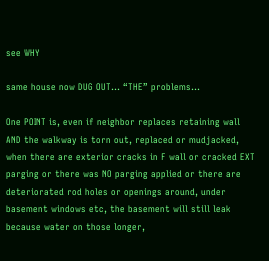see WHY

same house now DUG OUT… “THE” problems…

One POINT is, even if neighbor replaces retaining wall AND the walkway is torn out, replaced or mudjacked, when there are exterior cracks in F wall or cracked EXT parging or there was NO parging applied or there are deteriorated rod holes or openings around, under basement windows etc, the basement will still leak because water on those longer,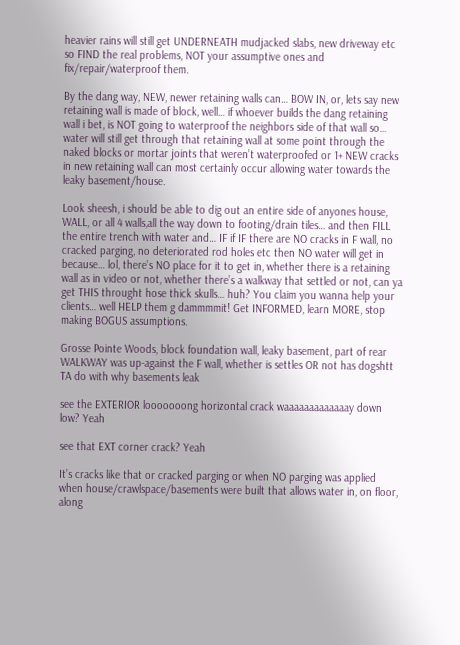heavier rains will still get UNDERNEATH mudjacked slabs, new driveway etc so FIND the real problems, NOT your assumptive ones and fix/repair/waterproof them.

By the dang way, NEW, newer retaining walls can… BOW IN, or, lets say new retaining wall is made of block, well… if whoever builds the dang retaining wall i bet, is NOT going to waterproof the neighbors side of that wall so… water will still get through that retaining wall at some point through the naked blocks or mortar joints that weren’t waterproofed or 1+ NEW cracks in new retaining wall can most certainly occur allowing water towards the leaky basement/house.

Look sheesh, i should be able to dig out an entire side of anyones house, WALL, or all 4 walls,all the way down to footing/drain tiles… and then FILL the entire trench with water and… IF if IF there are NO cracks in F wall, no cracked parging, no deteriorated rod holes etc then NO water will get in because… lol, there’s NO place for it to get in, whether there is a retaining wall as in video or not, whether there’s a walkway that settled or not, can ya get THIS throught hose thick skulls… huh? You claim you wanna help your clients… well HELP them g dammmmit! Get INFORMED, learn MORE, stop making BOGUS assumptions.

Grosse Pointe Woods, block foundation wall, leaky basement, part of rear WALKWAY was up-against the F wall, whether is settles OR not has dogshtt TA do with why basements leak

see the EXTERIOR looooooong horizontal crack waaaaaaaaaaaaay down low? Yeah

see that EXT corner crack? Yeah

It’s cracks like that or cracked parging or when NO parging was applied when house/crawlspace/basements were built that allows water in, on floor, along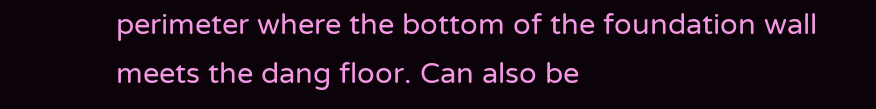perimeter where the bottom of the foundation wall meets the dang floor. Can also be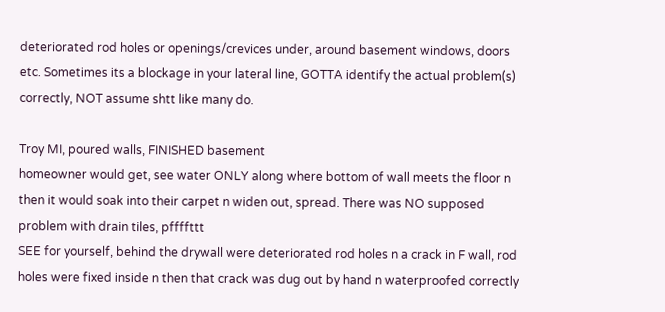deteriorated rod holes or openings/crevices under, around basement windows, doors etc. Sometimes its a blockage in your lateral line, GOTTA identify the actual problem(s) correctly, NOT assume shtt like many do.

Troy MI, poured walls, FINISHED basement
homeowner would get, see water ONLY along where bottom of wall meets the floor n then it would soak into their carpet n widen out, spread. There was NO supposed problem with drain tiles, pffffttt
SEE for yourself, behind the drywall were deteriorated rod holes n a crack in F wall, rod holes were fixed inside n then that crack was dug out by hand n waterproofed correctly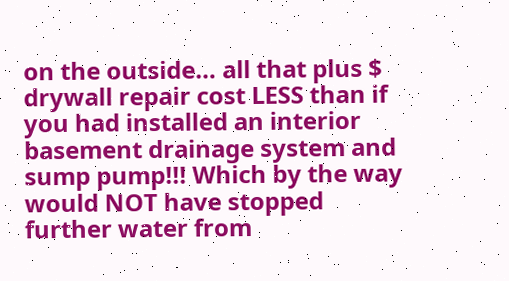on the outside… all that plus $ drywall repair cost LESS than if you had installed an interior basement drainage system and sump pump!!! Which by the way would NOT have stopped further water from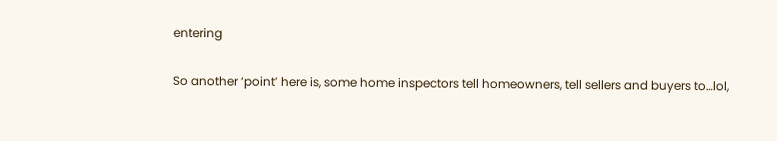entering

So another ‘point’ here is, some home inspectors tell homeowners, tell sellers and buyers to…lol,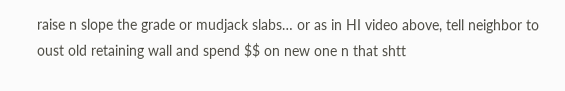raise n slope the grade or mudjack slabs… or as in HI video above, tell neighbor to oust old retaining wall and spend $$ on new one n that shtt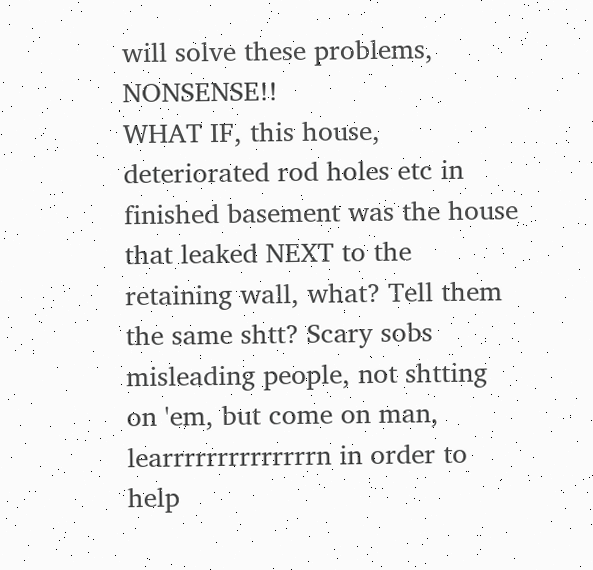will solve these problems, NONSENSE!!
WHAT IF, this house, deteriorated rod holes etc in finished basement was the house that leaked NEXT to the retaining wall, what? Tell them the same shtt? Scary sobs misleading people, not shtting on 'em, but come on man, learrrrrrrrrrrrrrn in order to help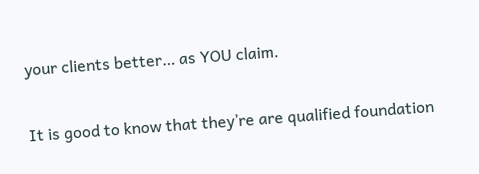your clients better… as YOU claim.

It is good to know that they’re are qualified foundation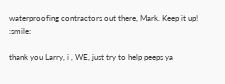waterproofing contractors out there, Mark. Keep it up! :smile:

thank you Larry, i , WE, just try to help peeps ya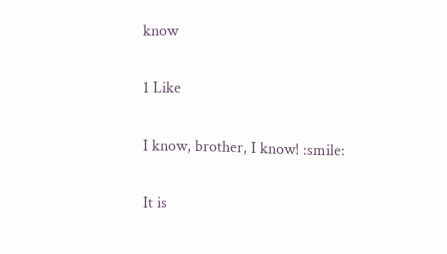know

1 Like

I know, brother, I know! :smile:

It is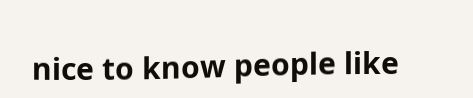nice to know people like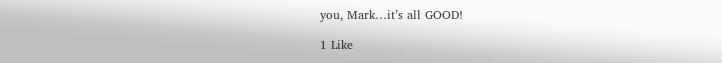you, Mark…it’s all GOOD!

1 Like